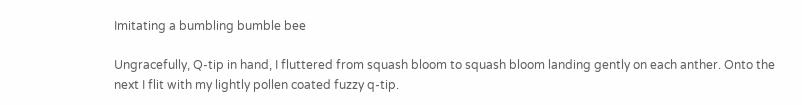Imitating a bumbling bumble bee

Ungracefully, Q-tip in hand, I fluttered from squash bloom to squash bloom landing gently on each anther. Onto the next I flit with my lightly pollen coated fuzzy q-tip.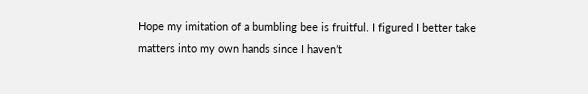Hope my imitation of a bumbling bee is fruitful. I figured I better take matters into my own hands since I haven’t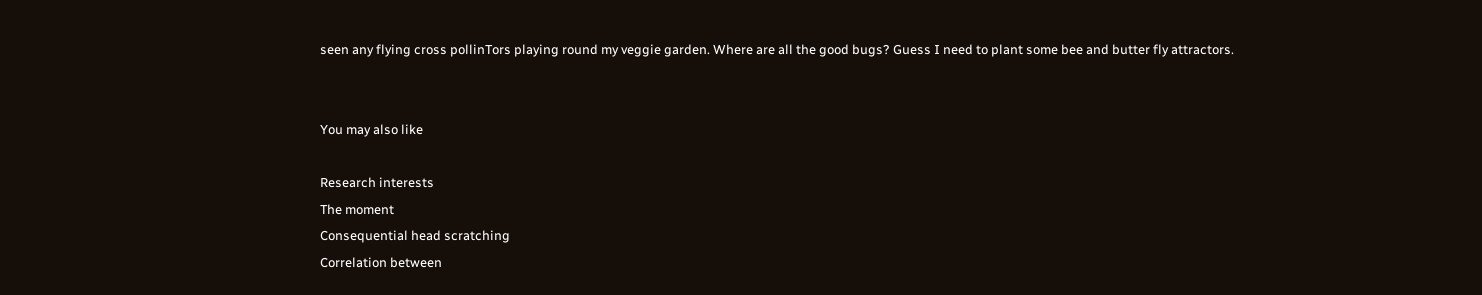seen any flying cross pollinTors playing round my veggie garden. Where are all the good bugs? Guess I need to plant some bee and butter fly attractors.


You may also like

Research interests
The moment
Consequential head scratching
Correlation between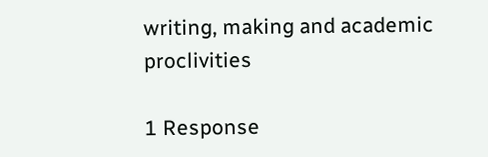writing, making and academic proclivities

1 Response